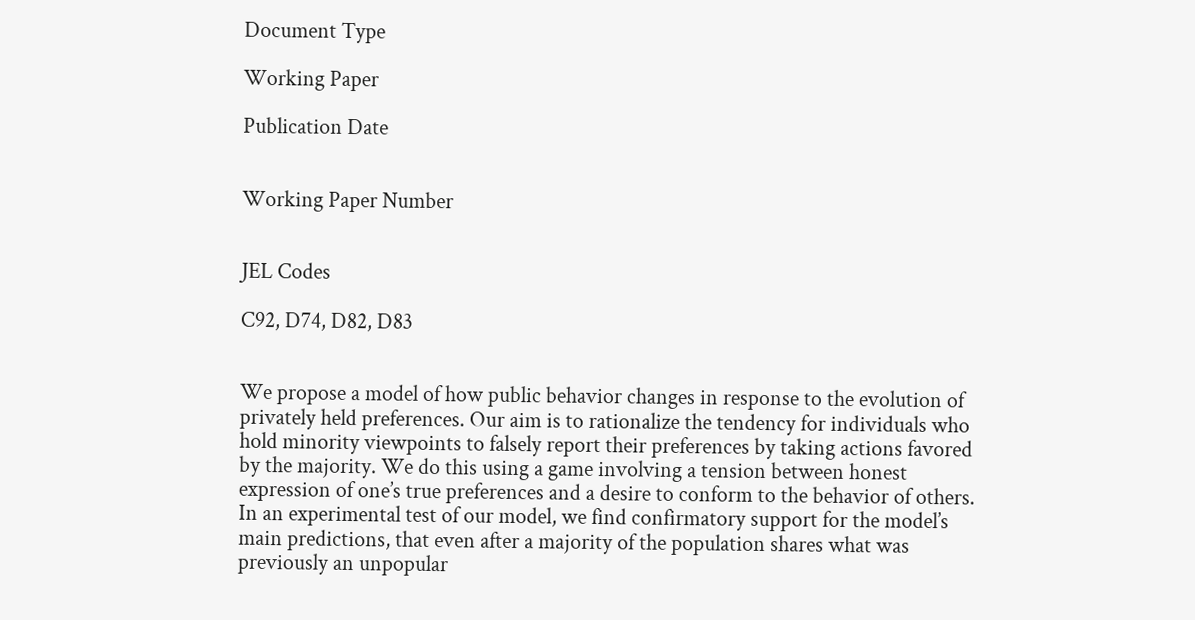Document Type

Working Paper

Publication Date


Working Paper Number


JEL Codes

C92, D74, D82, D83


We propose a model of how public behavior changes in response to the evolution of privately held preferences. Our aim is to rationalize the tendency for individuals who hold minority viewpoints to falsely report their preferences by taking actions favored by the majority. We do this using a game involving a tension between honest expression of one’s true preferences and a desire to conform to the behavior of others. In an experimental test of our model, we find confirmatory support for the model’s main predictions, that even after a majority of the population shares what was previously an unpopular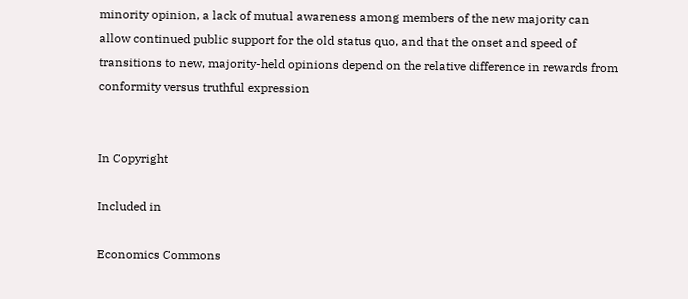minority opinion, a lack of mutual awareness among members of the new majority can allow continued public support for the old status quo, and that the onset and speed of transitions to new, majority-held opinions depend on the relative difference in rewards from conformity versus truthful expression


In Copyright

Included in

Economics Commons